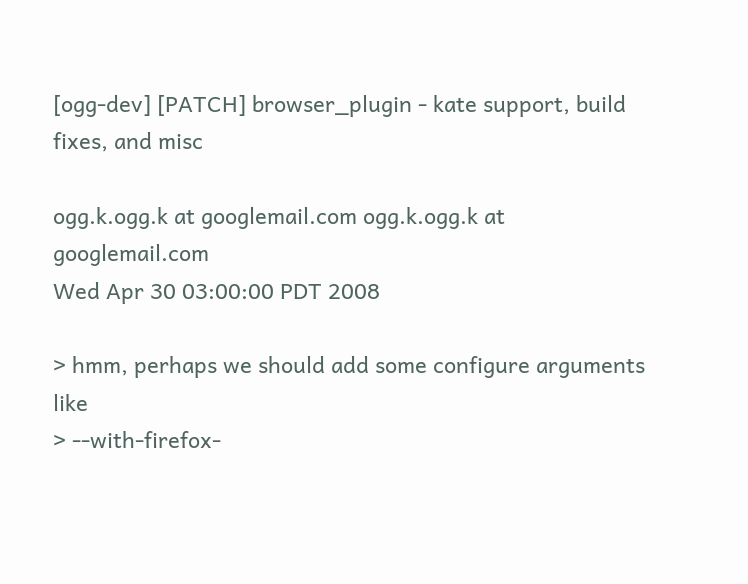[ogg-dev] [PATCH] browser_plugin - kate support, build fixes, and misc

ogg.k.ogg.k at googlemail.com ogg.k.ogg.k at googlemail.com
Wed Apr 30 03:00:00 PDT 2008

> hmm, perhaps we should add some configure arguments like
> --with-firefox-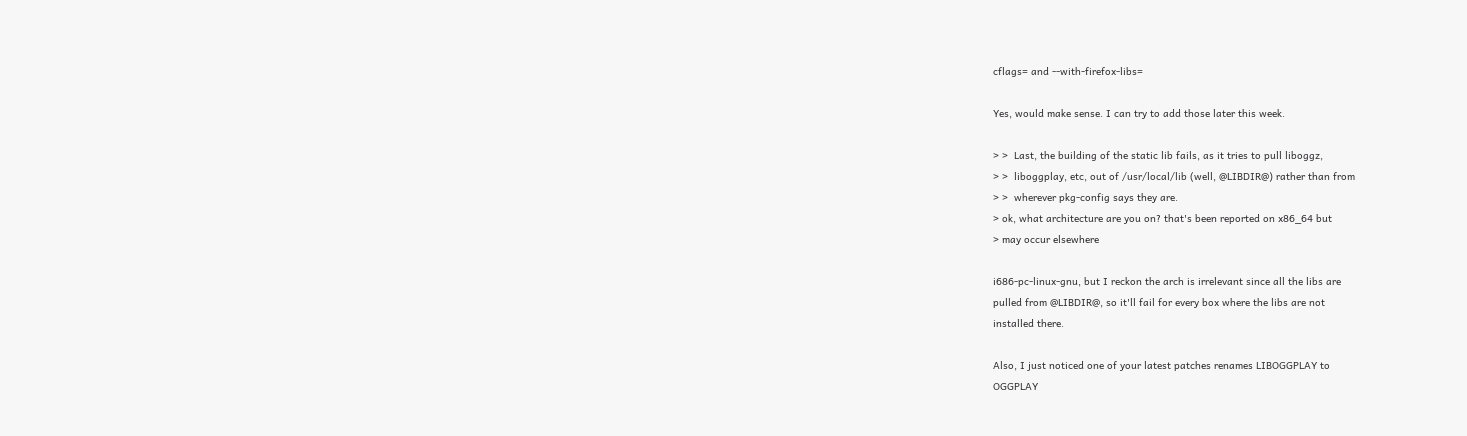cflags= and --with-firefox-libs=

Yes, would make sense. I can try to add those later this week.

> >  Last, the building of the static lib fails, as it tries to pull liboggz,
> >  liboggplay, etc, out of /usr/local/lib (well, @LIBDIR@) rather than from
> >  wherever pkg-config says they are.
> ok, what architecture are you on? that's been reported on x86_64 but
> may occur elsewhere

i686-pc-linux-gnu, but I reckon the arch is irrelevant since all the libs are
pulled from @LIBDIR@, so it'll fail for every box where the libs are not
installed there.

Also, I just noticed one of your latest patches renames LIBOGGPLAY to
OGGPLAY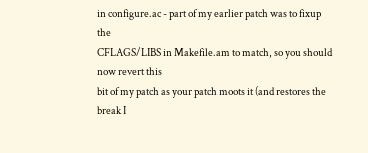in configure.ac - part of my earlier patch was to fixup the
CFLAGS/LIBS in Makefile.am to match, so you should now revert this
bit of my patch as your patch moots it (and restores the break I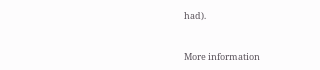had).


More information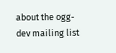about the ogg-dev mailing list